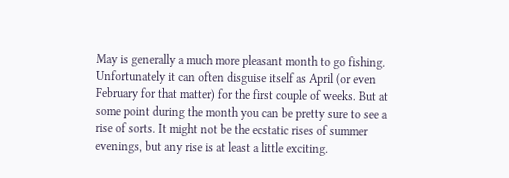May is generally a much more pleasant month to go fishing. Unfortunately it can often disguise itself as April (or even February for that matter) for the first couple of weeks. But at some point during the month you can be pretty sure to see a rise of sorts. It might not be the ecstatic rises of summer evenings, but any rise is at least a little exciting.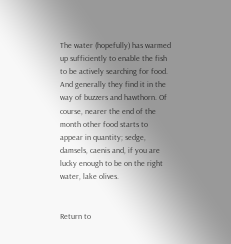The water (hopefully) has warmed up sufficiently to enable the fish to be actively searching for food. And generally they find it in the way of buzzers and hawthorn. Of course, nearer the end of the month other food starts to appear in quantity; sedge, damsels, caenis and, if you are lucky enough to be on the right water, lake olives.


Return to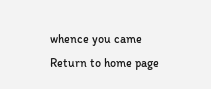whence you came
Return to home page